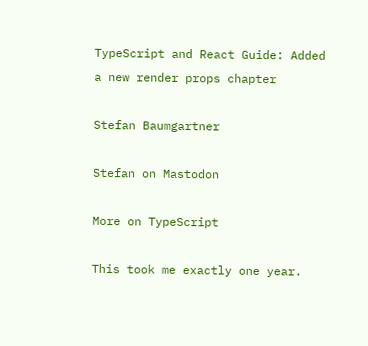TypeScript and React Guide: Added a new render props chapter

Stefan Baumgartner

Stefan on Mastodon

More on TypeScript

This took me exactly one year.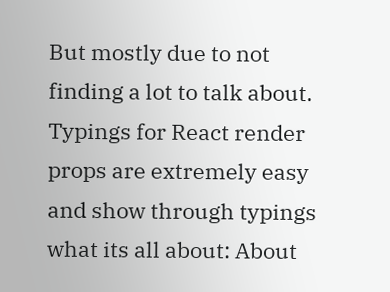But mostly due to not finding a lot to talk about. Typings for React render props are extremely easy and show through typings what its all about: About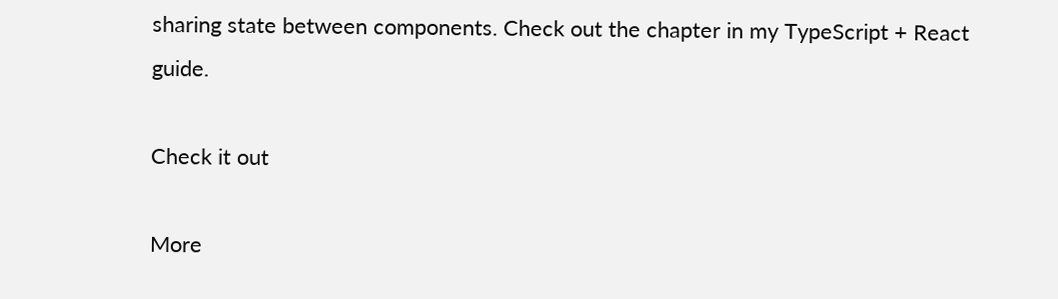sharing state between components. Check out the chapter in my TypeScript + React guide.

Check it out

More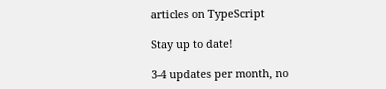articles on TypeScript

Stay up to date!

3-4 updates per month, no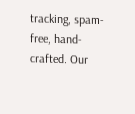tracking, spam-free, hand-crafted. Our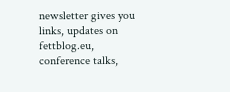newsletter gives you links, updates on fettblog.eu, conference talks,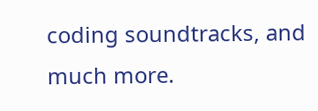coding soundtracks, and much more.